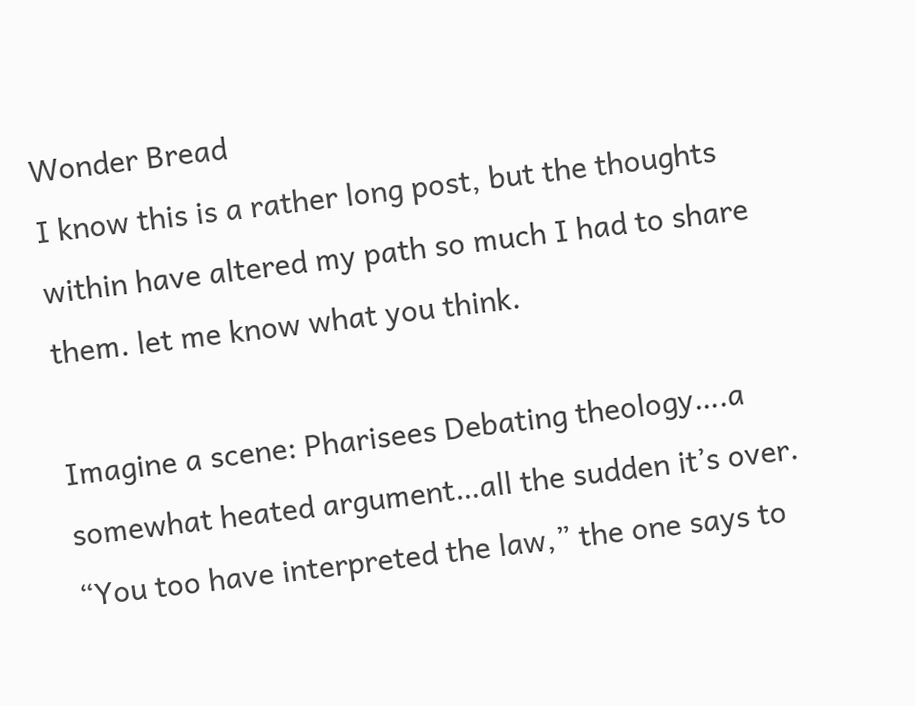Wonder Bread
I know this is a rather long post, but the thoughts within have altered my path so much I had to share them. let me know what you think.

Imagine a scene: Pharisees Debating theology….a somewhat heated argument…all the sudden it’s over. “You too have interpreted the law,” the one says to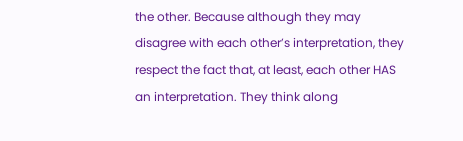the other. Because although they may disagree with each other’s interpretation, they respect the fact that, at least, each other HAS an interpretation. They think along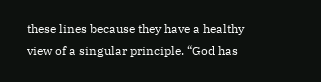these lines because they have a healthy view of a singular principle. “God has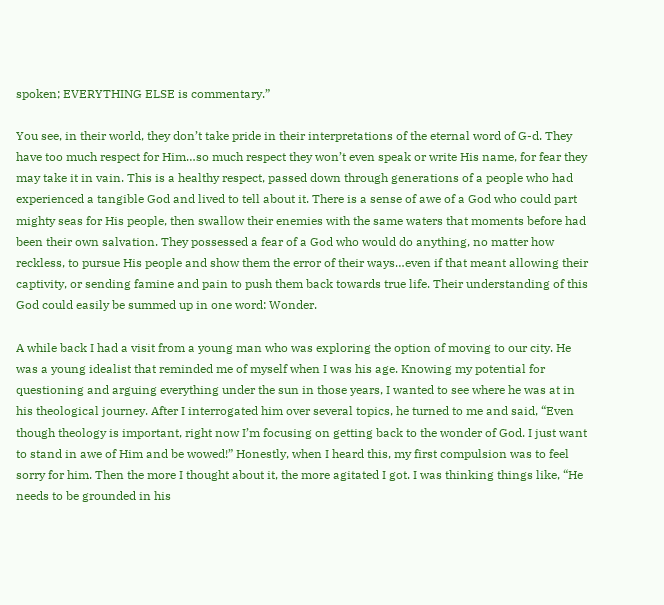spoken; EVERYTHING ELSE is commentary.”

You see, in their world, they don’t take pride in their interpretations of the eternal word of G-d. They have too much respect for Him…so much respect they won’t even speak or write His name, for fear they may take it in vain. This is a healthy respect, passed down through generations of a people who had experienced a tangible God and lived to tell about it. There is a sense of awe of a God who could part mighty seas for His people, then swallow their enemies with the same waters that moments before had been their own salvation. They possessed a fear of a God who would do anything, no matter how reckless, to pursue His people and show them the error of their ways…even if that meant allowing their captivity, or sending famine and pain to push them back towards true life. Their understanding of this God could easily be summed up in one word: Wonder.

A while back I had a visit from a young man who was exploring the option of moving to our city. He was a young idealist that reminded me of myself when I was his age. Knowing my potential for questioning and arguing everything under the sun in those years, I wanted to see where he was at in his theological journey. After I interrogated him over several topics, he turned to me and said, “Even though theology is important, right now I’m focusing on getting back to the wonder of God. I just want to stand in awe of Him and be wowed!” Honestly, when I heard this, my first compulsion was to feel sorry for him. Then the more I thought about it, the more agitated I got. I was thinking things like, “He needs to be grounded in his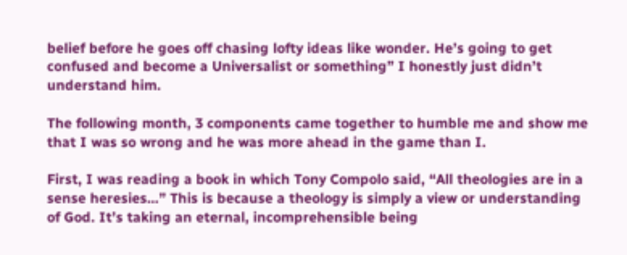belief before he goes off chasing lofty ideas like wonder. He’s going to get confused and become a Universalist or something” I honestly just didn’t understand him.

The following month, 3 components came together to humble me and show me that I was so wrong and he was more ahead in the game than I.

First, I was reading a book in which Tony Compolo said, “All theologies are in a sense heresies…” This is because a theology is simply a view or understanding of God. It’s taking an eternal, incomprehensible being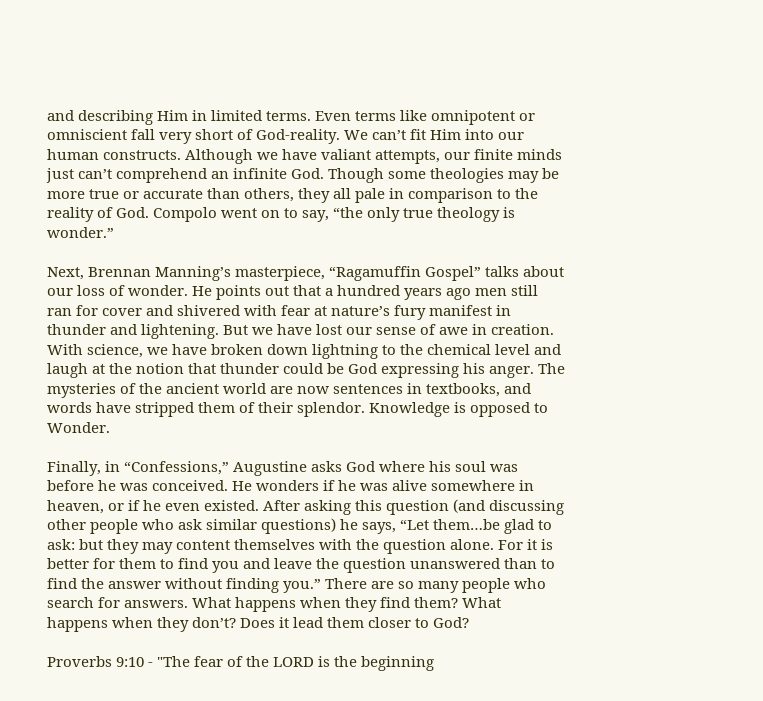and describing Him in limited terms. Even terms like omnipotent or omniscient fall very short of God-reality. We can’t fit Him into our human constructs. Although we have valiant attempts, our finite minds just can’t comprehend an infinite God. Though some theologies may be more true or accurate than others, they all pale in comparison to the reality of God. Compolo went on to say, “the only true theology is wonder.”

Next, Brennan Manning’s masterpiece, “Ragamuffin Gospel” talks about our loss of wonder. He points out that a hundred years ago men still ran for cover and shivered with fear at nature’s fury manifest in thunder and lightening. But we have lost our sense of awe in creation. With science, we have broken down lightning to the chemical level and laugh at the notion that thunder could be God expressing his anger. The mysteries of the ancient world are now sentences in textbooks, and words have stripped them of their splendor. Knowledge is opposed to Wonder.

Finally, in “Confessions,” Augustine asks God where his soul was before he was conceived. He wonders if he was alive somewhere in heaven, or if he even existed. After asking this question (and discussing other people who ask similar questions) he says, “Let them…be glad to ask: but they may content themselves with the question alone. For it is better for them to find you and leave the question unanswered than to find the answer without finding you.” There are so many people who search for answers. What happens when they find them? What happens when they don’t? Does it lead them closer to God?

Proverbs 9:10 - "The fear of the LORD is the beginning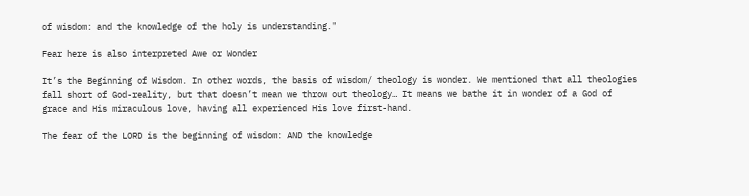of wisdom: and the knowledge of the holy is understanding."

Fear here is also interpreted Awe or Wonder

It’s the Beginning of Wisdom. In other words, the basis of wisdom/ theology is wonder. We mentioned that all theologies fall short of God-reality, but that doesn’t mean we throw out theology… It means we bathe it in wonder of a God of grace and His miraculous love, having all experienced His love first-hand.

The fear of the LORD is the beginning of wisdom: AND the knowledge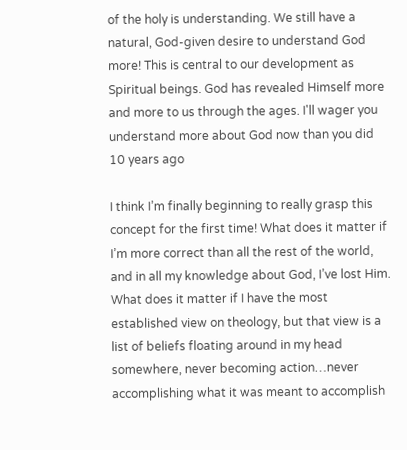of the holy is understanding. We still have a natural, God-given desire to understand God more! This is central to our development as Spiritual beings. God has revealed Himself more and more to us through the ages. I'll wager you understand more about God now than you did 10 years ago

I think I’m finally beginning to really grasp this concept for the first time! What does it matter if I’m more correct than all the rest of the world, and in all my knowledge about God, I’ve lost Him. What does it matter if I have the most established view on theology, but that view is a list of beliefs floating around in my head somewhere, never becoming action…never accomplishing what it was meant to accomplish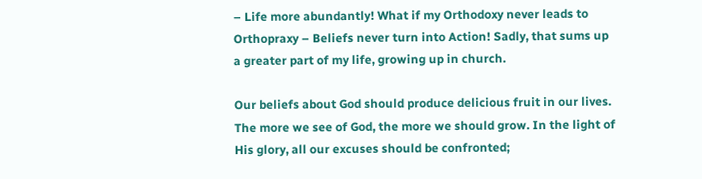– Life more abundantly! What if my Orthodoxy never leads to Orthopraxy – Beliefs never turn into Action! Sadly, that sums up a greater part of my life, growing up in church.

Our beliefs about God should produce delicious fruit in our lives. The more we see of God, the more we should grow. In the light of His glory, all our excuses should be confronted;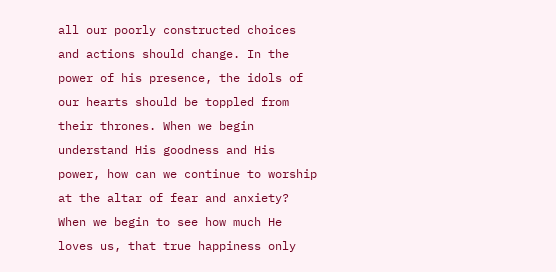all our poorly constructed choices and actions should change. In the power of his presence, the idols of our hearts should be toppled from their thrones. When we begin understand His goodness and His power, how can we continue to worship at the altar of fear and anxiety? When we begin to see how much He loves us, that true happiness only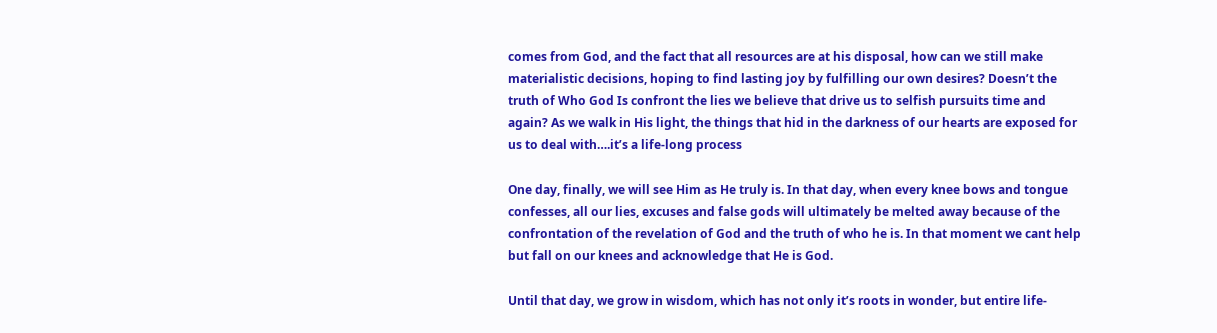comes from God, and the fact that all resources are at his disposal, how can we still make materialistic decisions, hoping to find lasting joy by fulfilling our own desires? Doesn’t the truth of Who God Is confront the lies we believe that drive us to selfish pursuits time and again? As we walk in His light, the things that hid in the darkness of our hearts are exposed for us to deal with….it’s a life-long process

One day, finally, we will see Him as He truly is. In that day, when every knee bows and tongue confesses, all our lies, excuses and false gods will ultimately be melted away because of the confrontation of the revelation of God and the truth of who he is. In that moment we cant help but fall on our knees and acknowledge that He is God.

Until that day, we grow in wisdom, which has not only it’s roots in wonder, but entire life-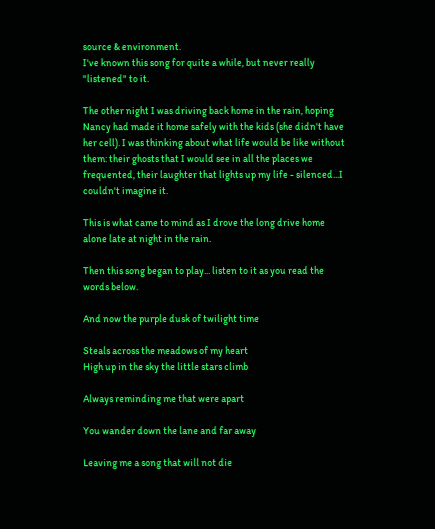source & environment.
I've known this song for quite a while, but never really "listened" to it.

The other night I was driving back home in the rain, hoping Nancy had made it home safely with the kids (she didn't have her cell). I was thinking about what life would be like without them: their ghosts that I would see in all the places we frequented, their laughter that lights up my life - silenced...I couldn't imagine it.

This is what came to mind as I drove the long drive home alone late at night in the rain.

Then this song began to play... listen to it as you read the words below.

And now the purple dusk of twilight time

Steals across the meadows of my heart
High up in the sky the little stars climb

Always reminding me that were apart

You wander down the lane and far away

Leaving me a song that will not die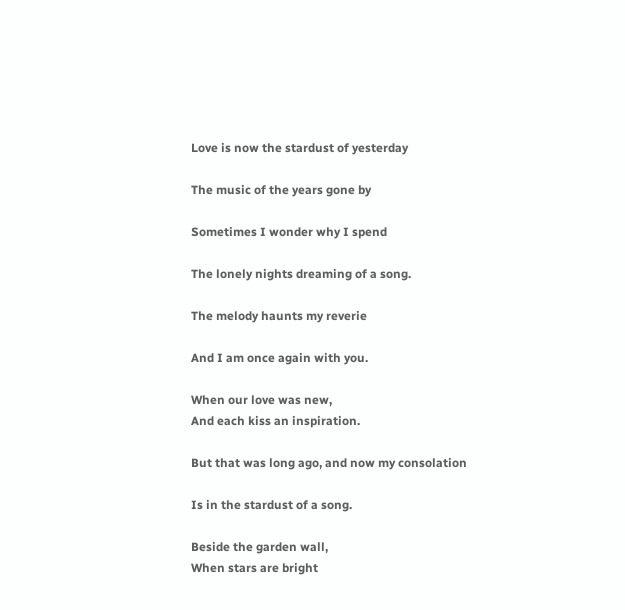Love is now the stardust of yesterday

The music of the years gone by

Sometimes I wonder why I spend

The lonely nights dreaming of a song.

The melody haunts my reverie

And I am once again with you.

When our love was new,
And each kiss an inspiration.

But that was long ago, and now my consolation

Is in the stardust of a song.

Beside the garden wall,
When stars are bright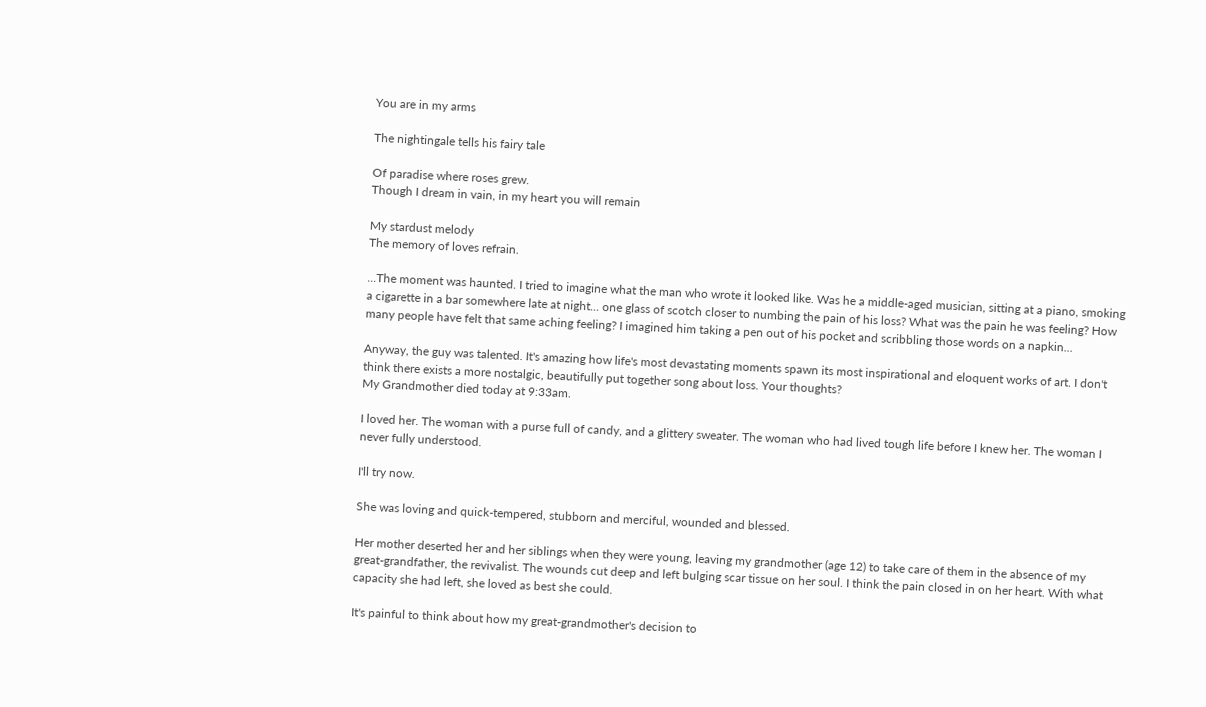You are in my arms

The nightingale tells his fairy tale

Of paradise where roses grew.
Though I dream in vain, in my heart you will remain

My stardust melody
The memory of loves refrain.

...The moment was haunted. I tried to imagine what the man who wrote it looked like. Was he a middle-aged musician, sitting at a piano, smoking a cigarette in a bar somewhere late at night... one glass of scotch closer to numbing the pain of his loss? What was the pain he was feeling? How many people have felt that same aching feeling? I imagined him taking a pen out of his pocket and scribbling those words on a napkin...

Anyway, the guy was talented. It's amazing how life's most devastating moments spawn its most inspirational and eloquent works of art. I don't think there exists a more nostalgic, beautifully put together song about loss. Your thoughts?
My Grandmother died today at 9:33am.

I loved her. The woman with a purse full of candy, and a glittery sweater. The woman who had lived tough life before I knew her. The woman I never fully understood.

I'll try now.

She was loving and quick-tempered, stubborn and merciful, wounded and blessed.

Her mother deserted her and her siblings when they were young, leaving my grandmother (age 12) to take care of them in the absence of my great-grandfather, the revivalist. The wounds cut deep and left bulging scar tissue on her soul. I think the pain closed in on her heart. With what capacity she had left, she loved as best she could.

It's painful to think about how my great-grandmother's decision to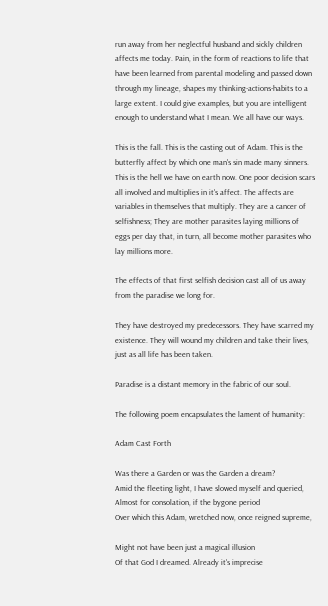run away from her neglectful husband and sickly children affects me today. Pain, in the form of reactions to life that have been learned from parental modeling and passed down through my lineage, shapes my thinking-actions-habits to a large extent. I could give examples, but you are intelligent enough to understand what I mean. We all have our ways.

This is the fall. This is the casting out of Adam. This is the butterfly affect by which one man's sin made many sinners. This is the hell we have on earth now. One poor decision scars all involved and multiplies in it's affect. The affects are variables in themselves that multiply. They are a cancer of selfishness; They are mother parasites laying millions of eggs per day that, in turn, all become mother parasites who lay millions more.

The effects of that first selfish decision cast all of us away from the paradise we long for.

They have destroyed my predecessors. They have scarred my existence. They will wound my children and take their lives, just as all life has been taken.

Paradise is a distant memory in the fabric of our soul.

The following poem encapsulates the lament of humanity:

Adam Cast Forth

Was there a Garden or was the Garden a dream?
Amid the fleeting light, I have slowed myself and queried,
Almost for consolation, if the bygone period
Over which this Adam, wretched now, once reigned supreme,

Might not have been just a magical illusion
Of that God I dreamed. Already it's imprecise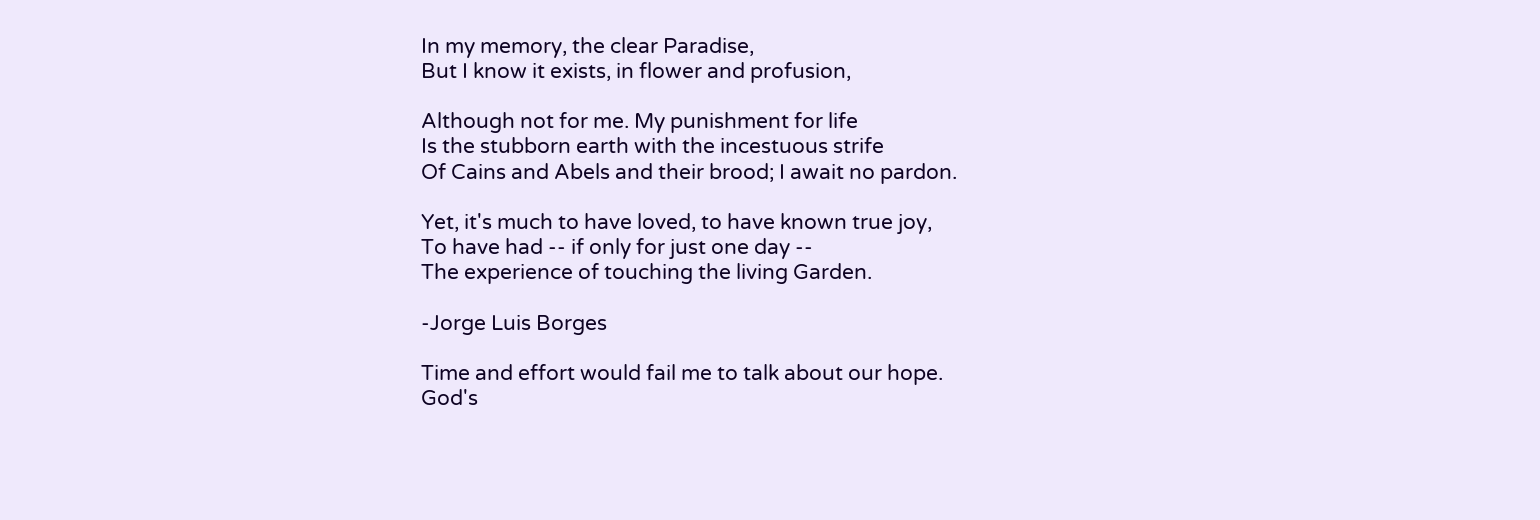In my memory, the clear Paradise,
But I know it exists, in flower and profusion,

Although not for me. My punishment for life
Is the stubborn earth with the incestuous strife
Of Cains and Abels and their brood; I await no pardon.

Yet, it's much to have loved, to have known true joy,
To have had -- if only for just one day --
The experience of touching the living Garden.

-Jorge Luis Borges

Time and effort would fail me to talk about our hope.
God's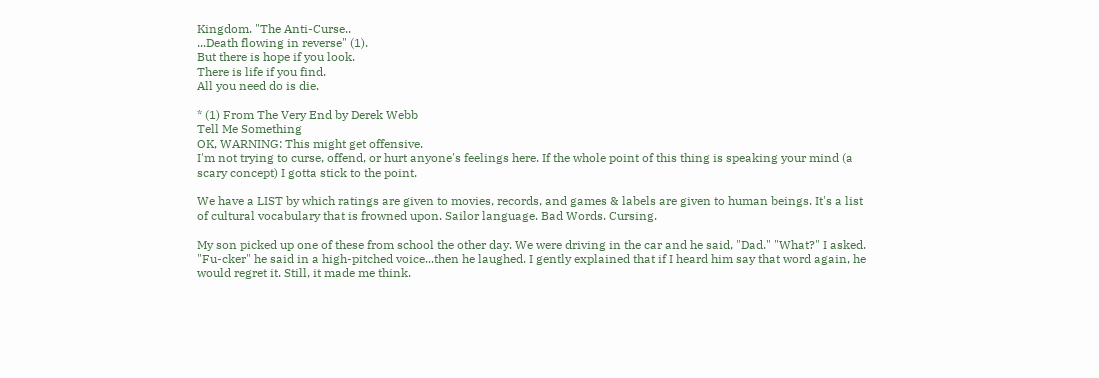Kingdom. "The Anti-Curse..
...Death flowing in reverse" (1).
But there is hope if you look.
There is life if you find.
All you need do is die.

* (1) From The Very End by Derek Webb
Tell Me Something
OK, WARNING: This might get offensive.
I'm not trying to curse, offend, or hurt anyone's feelings here. If the whole point of this thing is speaking your mind (a scary concept) I gotta stick to the point.

We have a LIST by which ratings are given to movies, records, and games & labels are given to human beings. It's a list of cultural vocabulary that is frowned upon. Sailor language. Bad Words. Cursing.

My son picked up one of these from school the other day. We were driving in the car and he said, "Dad." "What?" I asked. "Fu-cker" he said in a high-pitched voice...then he laughed. I gently explained that if I heard him say that word again, he would regret it. Still, it made me think.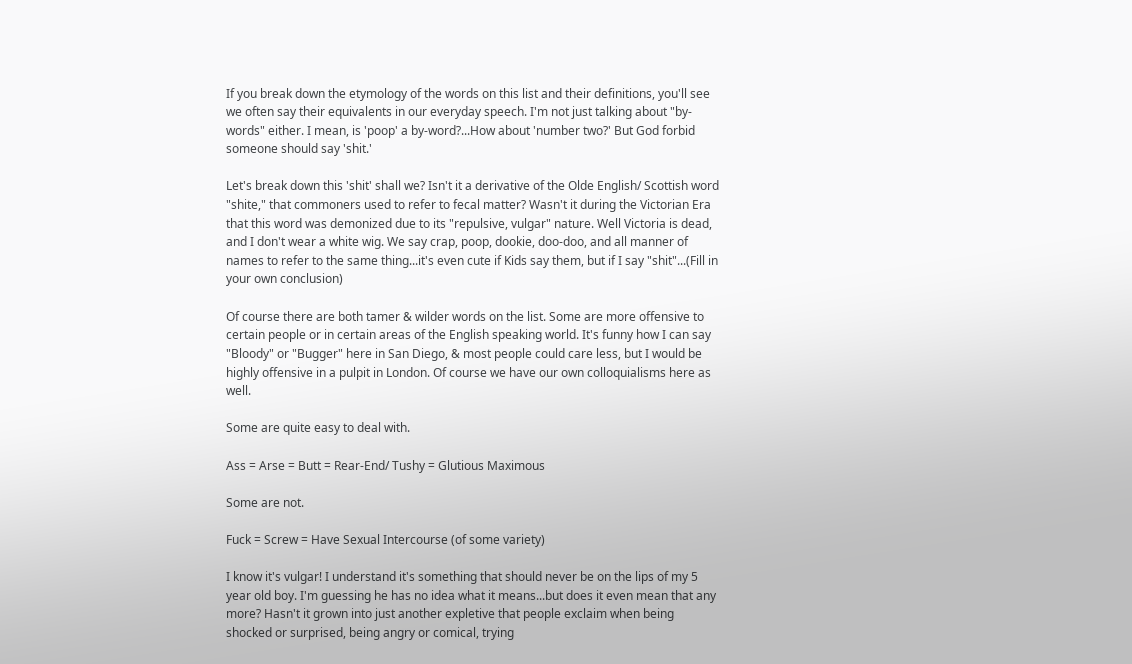If you break down the etymology of the words on this list and their definitions, you'll see we often say their equivalents in our everyday speech. I'm not just talking about "by-words" either. I mean, is 'poop' a by-word?...How about 'number two?' But God forbid someone should say 'shit.'

Let's break down this 'shit' shall we? Isn't it a derivative of the Olde English/ Scottish word "shite," that commoners used to refer to fecal matter? Wasn't it during the Victorian Era that this word was demonized due to its "repulsive, vulgar" nature. Well Victoria is dead, and I don't wear a white wig. We say crap, poop, dookie, doo-doo, and all manner of names to refer to the same thing...it's even cute if Kids say them, but if I say "shit"...(Fill in your own conclusion)

Of course there are both tamer & wilder words on the list. Some are more offensive to certain people or in certain areas of the English speaking world. It's funny how I can say "Bloody" or "Bugger" here in San Diego, & most people could care less, but I would be highly offensive in a pulpit in London. Of course we have our own colloquialisms here as well.

Some are quite easy to deal with.

Ass = Arse = Butt = Rear-End/ Tushy = Glutious Maximous

Some are not.

Fuck = Screw = Have Sexual Intercourse (of some variety)

I know it's vulgar! I understand it's something that should never be on the lips of my 5 year old boy. I'm guessing he has no idea what it means...but does it even mean that any more? Hasn't it grown into just another expletive that people exclaim when being shocked or surprised, being angry or comical, trying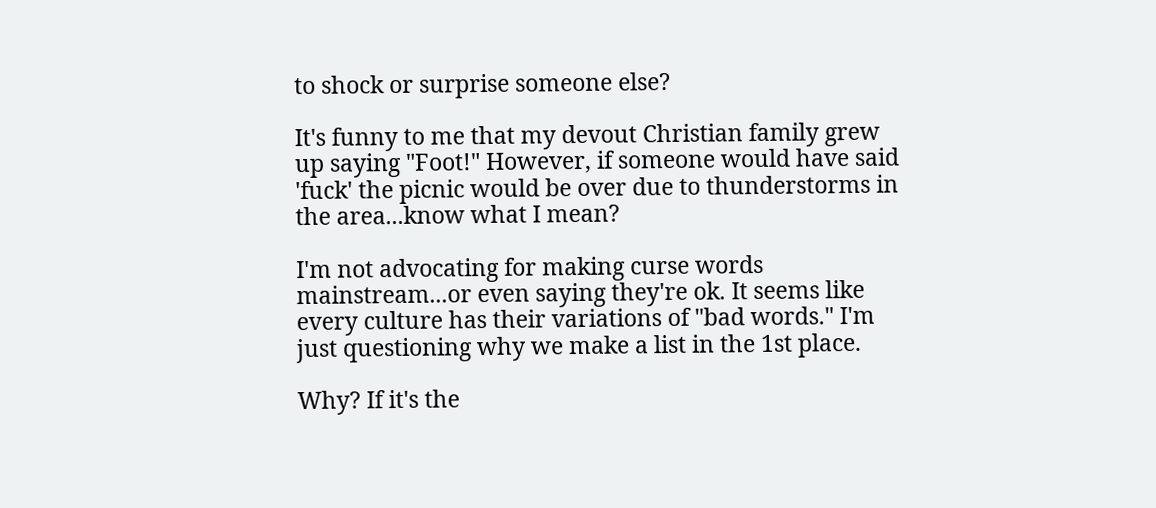to shock or surprise someone else?

It's funny to me that my devout Christian family grew up saying "Foot!" However, if someone would have said 'fuck' the picnic would be over due to thunderstorms in the area...know what I mean?

I'm not advocating for making curse words mainstream...or even saying they're ok. It seems like every culture has their variations of "bad words." I'm just questioning why we make a list in the 1st place.

Why? If it's the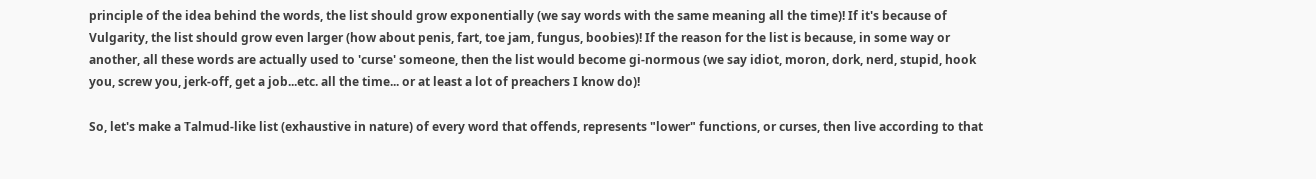principle of the idea behind the words, the list should grow exponentially (we say words with the same meaning all the time)! If it's because of Vulgarity, the list should grow even larger (how about penis, fart, toe jam, fungus, boobies)! If the reason for the list is because, in some way or another, all these words are actually used to 'curse' someone, then the list would become gi-normous (we say idiot, moron, dork, nerd, stupid, hook you, screw you, jerk-off, get a job...etc. all the time... or at least a lot of preachers I know do)!

So, let's make a Talmud-like list (exhaustive in nature) of every word that offends, represents "lower" functions, or curses, then live according to that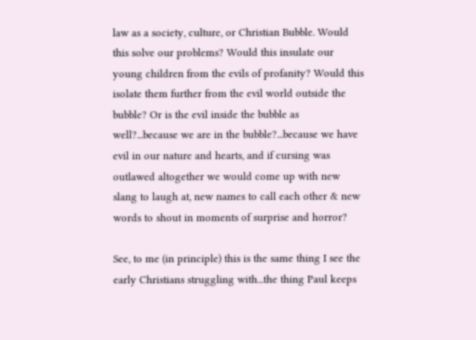law as a society, culture, or Christian Bubble. Would this solve our problems? Would this insulate our young children from the evils of profanity? Would this isolate them further from the evil world outside the bubble? Or is the evil inside the bubble as well?...because we are in the bubble?...because we have evil in our nature and hearts, and if cursing was outlawed altogether we would come up with new slang to laugh at, new names to call each other & new words to shout in moments of surprise and horror?

See, to me (in principle) this is the same thing I see the early Christians struggling with...the thing Paul keeps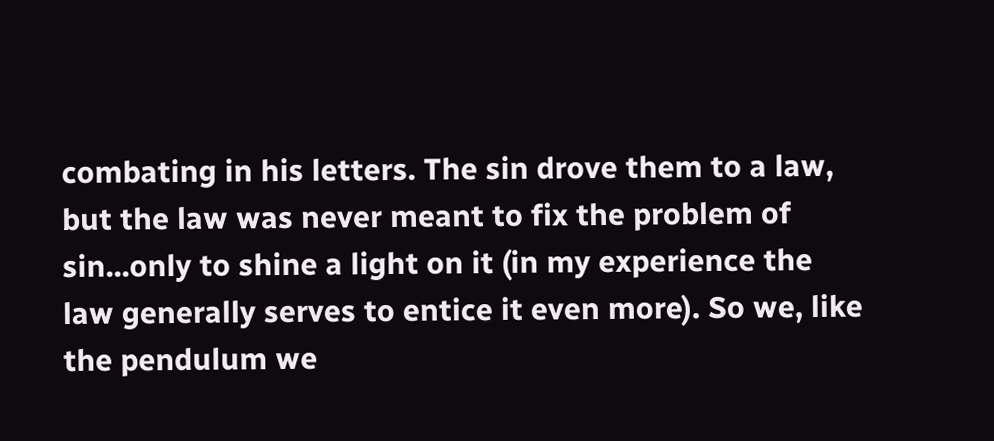combating in his letters. The sin drove them to a law, but the law was never meant to fix the problem of sin...only to shine a light on it (in my experience the law generally serves to entice it even more). So we, like the pendulum we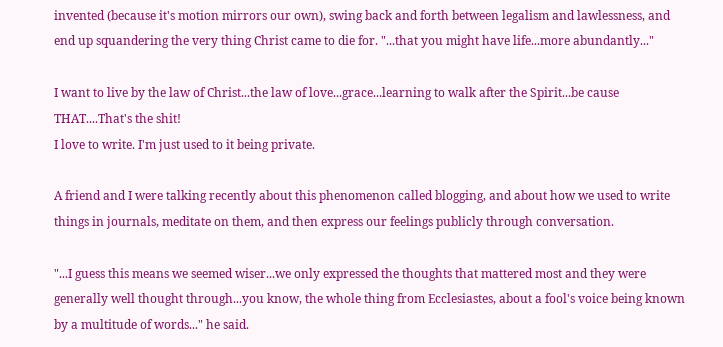invented (because it's motion mirrors our own), swing back and forth between legalism and lawlessness, and end up squandering the very thing Christ came to die for. "...that you might have life...more abundantly..."

I want to live by the law of Christ...the law of love...grace...learning to walk after the Spirit...be cause THAT....That's the shit!
I love to write. I'm just used to it being private.

A friend and I were talking recently about this phenomenon called blogging, and about how we used to write things in journals, meditate on them, and then express our feelings publicly through conversation.

"...I guess this means we seemed wiser...we only expressed the thoughts that mattered most and they were generally well thought through...you know, the whole thing from Ecclesiastes, about a fool's voice being known by a multitude of words..." he said.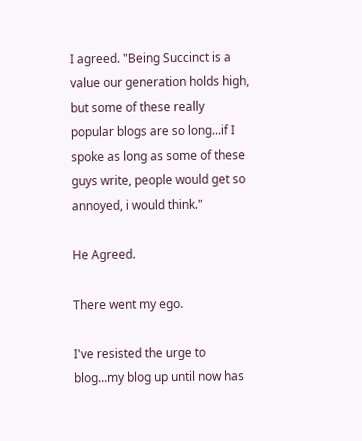I agreed. "Being Succinct is a value our generation holds high, but some of these really popular blogs are so long...if I spoke as long as some of these guys write, people would get so annoyed, i would think."

He Agreed.

There went my ego.

I've resisted the urge to blog...my blog up until now has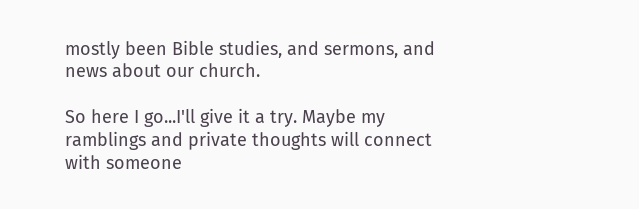mostly been Bible studies, and sermons, and news about our church.

So here I go...I'll give it a try. Maybe my ramblings and private thoughts will connect with someone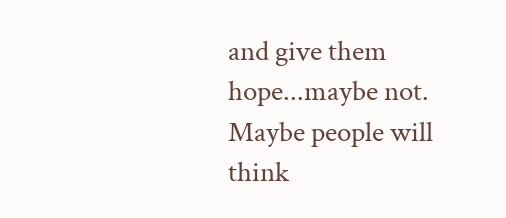and give them hope...maybe not. Maybe people will think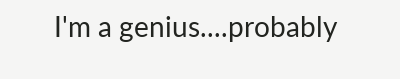I'm a genius....probably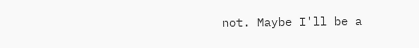not. Maybe I'll be a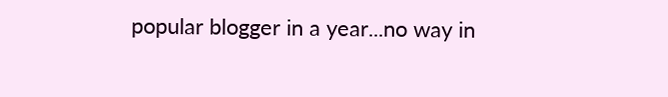popular blogger in a year...no way in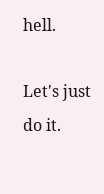hell.

Let's just do it.